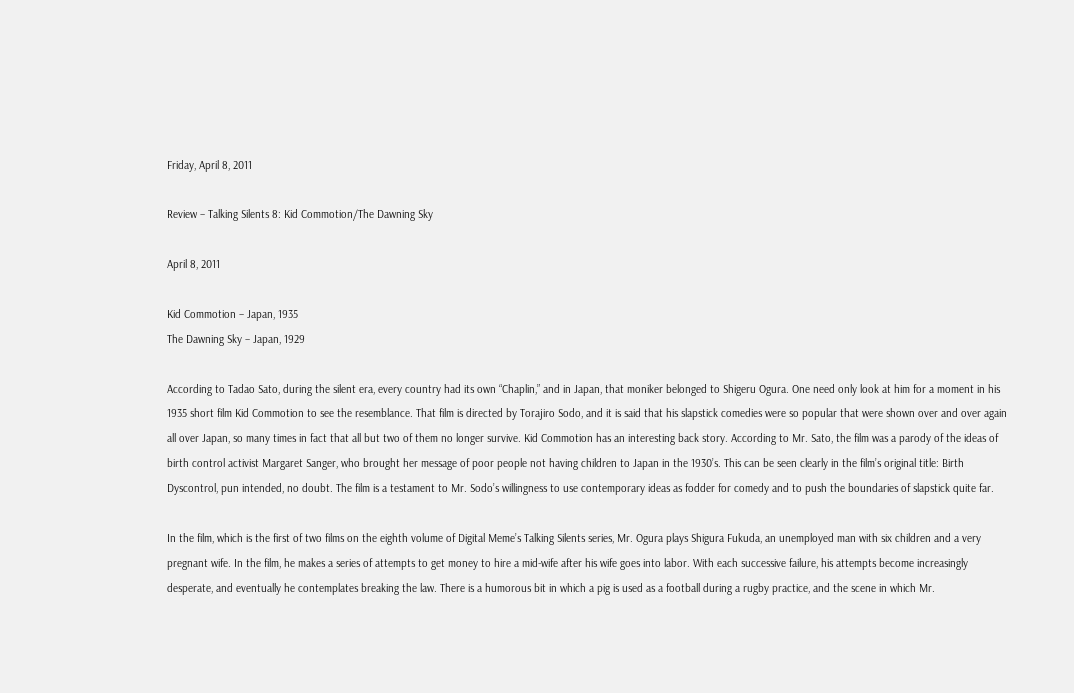Friday, April 8, 2011

Review – Talking Silents 8: Kid Commotion/The Dawning Sky

April 8, 2011

Kid Commotion – Japan, 1935
The Dawning Sky – Japan, 1929

According to Tadao Sato, during the silent era, every country had its own “Chaplin,” and in Japan, that moniker belonged to Shigeru Ogura. One need only look at him for a moment in his 1935 short film Kid Commotion to see the resemblance. That film is directed by Torajiro Sodo, and it is said that his slapstick comedies were so popular that were shown over and over again all over Japan, so many times in fact that all but two of them no longer survive. Kid Commotion has an interesting back story. According to Mr. Sato, the film was a parody of the ideas of birth control activist Margaret Sanger, who brought her message of poor people not having children to Japan in the 1930’s. This can be seen clearly in the film’s original title: Birth Dyscontrol, pun intended, no doubt. The film is a testament to Mr. Sodo’s willingness to use contemporary ideas as fodder for comedy and to push the boundaries of slapstick quite far.

In the film, which is the first of two films on the eighth volume of Digital Meme’s Talking Silents series, Mr. Ogura plays Shigura Fukuda, an unemployed man with six children and a very pregnant wife. In the film, he makes a series of attempts to get money to hire a mid-wife after his wife goes into labor. With each successive failure, his attempts become increasingly desperate, and eventually he contemplates breaking the law. There is a humorous bit in which a pig is used as a football during a rugby practice, and the scene in which Mr.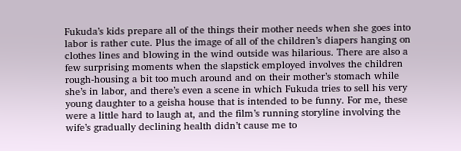Fukuda’s kids prepare all of the things their mother needs when she goes into labor is rather cute. Plus the image of all of the children’s diapers hanging on clothes lines and blowing in the wind outside was hilarious. There are also a few surprising moments when the slapstick employed involves the children rough-housing a bit too much around and on their mother’s stomach while she’s in labor, and there’s even a scene in which Fukuda tries to sell his very young daughter to a geisha house that is intended to be funny. For me, these were a little hard to laugh at, and the film’s running storyline involving the wife’s gradually declining health didn’t cause me to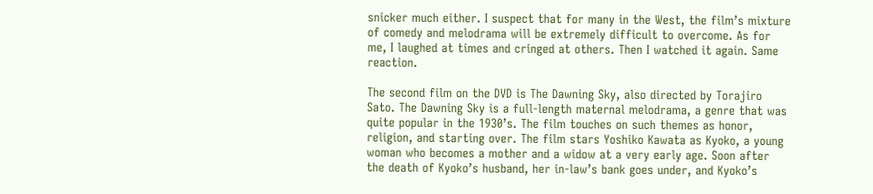snicker much either. I suspect that for many in the West, the film’s mixture of comedy and melodrama will be extremely difficult to overcome. As for me, I laughed at times and cringed at others. Then I watched it again. Same reaction.

The second film on the DVD is The Dawning Sky, also directed by Torajiro Sato. The Dawning Sky is a full-length maternal melodrama, a genre that was quite popular in the 1930’s. The film touches on such themes as honor, religion, and starting over. The film stars Yoshiko Kawata as Kyoko, a young woman who becomes a mother and a widow at a very early age. Soon after the death of Kyoko’s husband, her in-law’s bank goes under, and Kyoko’s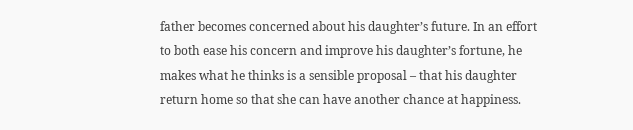father becomes concerned about his daughter’s future. In an effort to both ease his concern and improve his daughter’s fortune, he makes what he thinks is a sensible proposal – that his daughter return home so that she can have another chance at happiness.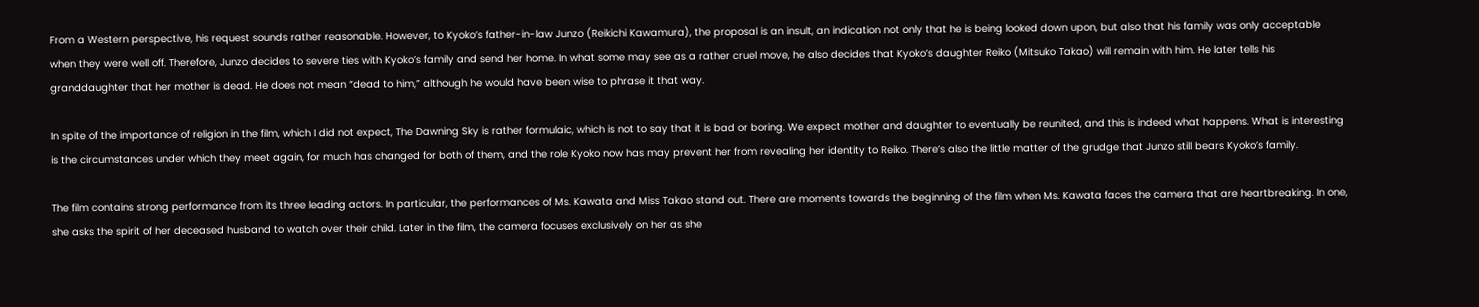From a Western perspective, his request sounds rather reasonable. However, to Kyoko’s father-in-law Junzo (Reikichi Kawamura), the proposal is an insult, an indication not only that he is being looked down upon, but also that his family was only acceptable when they were well off. Therefore, Junzo decides to severe ties with Kyoko’s family and send her home. In what some may see as a rather cruel move, he also decides that Kyoko’s daughter Reiko (Mitsuko Takao) will remain with him. He later tells his granddaughter that her mother is dead. He does not mean “dead to him,” although he would have been wise to phrase it that way.

In spite of the importance of religion in the film, which I did not expect, The Dawning Sky is rather formulaic, which is not to say that it is bad or boring. We expect mother and daughter to eventually be reunited, and this is indeed what happens. What is interesting is the circumstances under which they meet again, for much has changed for both of them, and the role Kyoko now has may prevent her from revealing her identity to Reiko. There’s also the little matter of the grudge that Junzo still bears Kyoko’s family.

The film contains strong performance from its three leading actors. In particular, the performances of Ms. Kawata and Miss Takao stand out. There are moments towards the beginning of the film when Ms. Kawata faces the camera that are heartbreaking. In one, she asks the spirit of her deceased husband to watch over their child. Later in the film, the camera focuses exclusively on her as she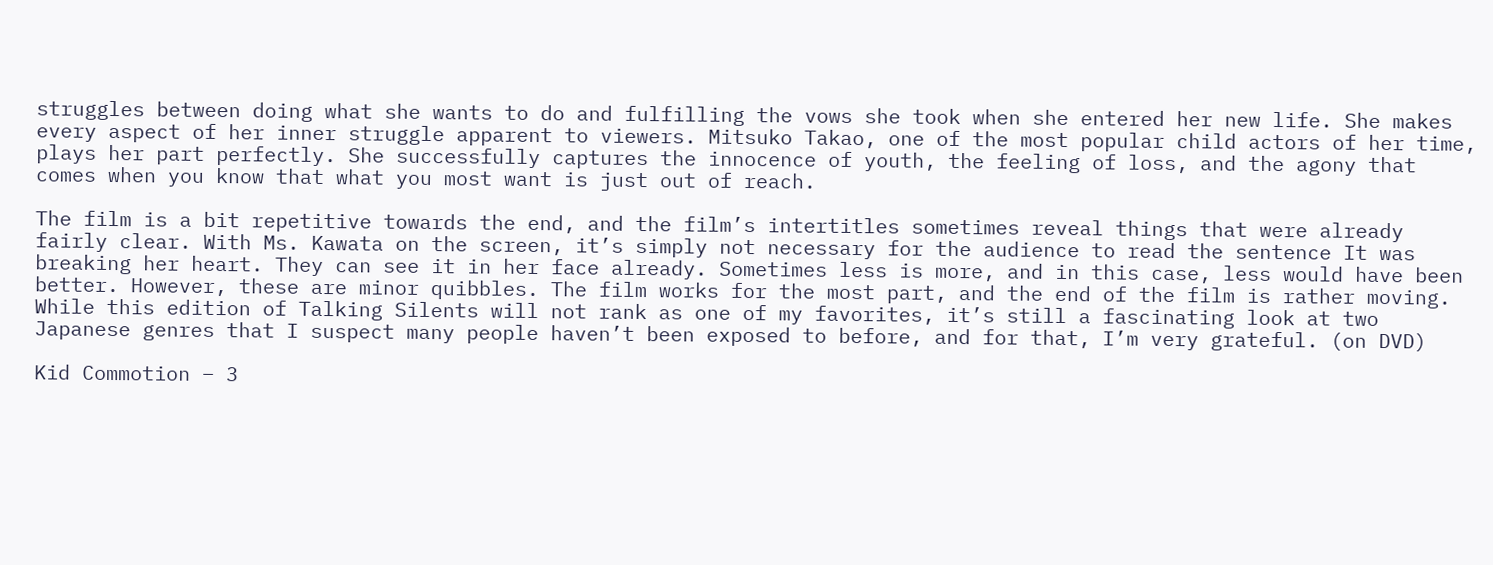struggles between doing what she wants to do and fulfilling the vows she took when she entered her new life. She makes every aspect of her inner struggle apparent to viewers. Mitsuko Takao, one of the most popular child actors of her time, plays her part perfectly. She successfully captures the innocence of youth, the feeling of loss, and the agony that comes when you know that what you most want is just out of reach.

The film is a bit repetitive towards the end, and the film’s intertitles sometimes reveal things that were already fairly clear. With Ms. Kawata on the screen, it’s simply not necessary for the audience to read the sentence It was breaking her heart. They can see it in her face already. Sometimes less is more, and in this case, less would have been better. However, these are minor quibbles. The film works for the most part, and the end of the film is rather moving. While this edition of Talking Silents will not rank as one of my favorites, it’s still a fascinating look at two Japanese genres that I suspect many people haven’t been exposed to before, and for that, I’m very grateful. (on DVD)

Kid Commotion – 3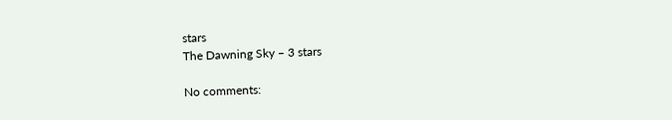stars
The Dawning Sky – 3 stars

No comments: